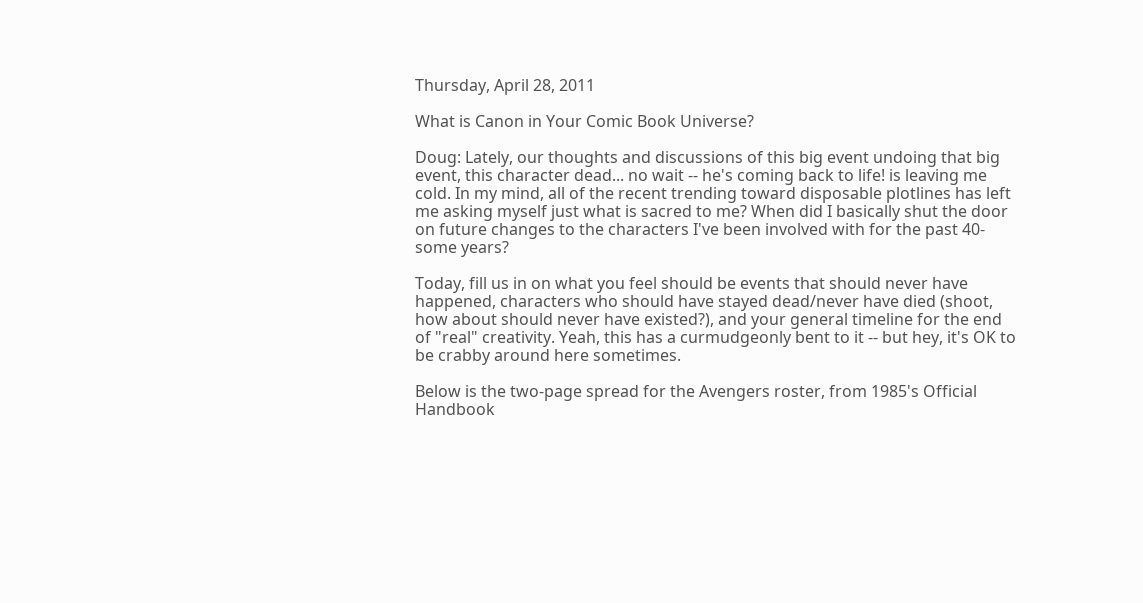Thursday, April 28, 2011

What is Canon in Your Comic Book Universe?

Doug: Lately, our thoughts and discussions of this big event undoing that big event, this character dead... no wait -- he's coming back to life! is leaving me cold. In my mind, all of the recent trending toward disposable plotlines has left me asking myself just what is sacred to me? When did I basically shut the door on future changes to the characters I've been involved with for the past 40-some years?

Today, fill us in on what you feel should be events that should never have happened, characters who should have stayed dead/never have died (shoot, how about should never have existed?), and your general timeline for the end of "real" creativity. Yeah, this has a curmudgeonly bent to it -- but hey, it's OK to be crabby around here sometimes.

Below is the two-page spread for the Avengers roster, from 1985's Official Handbook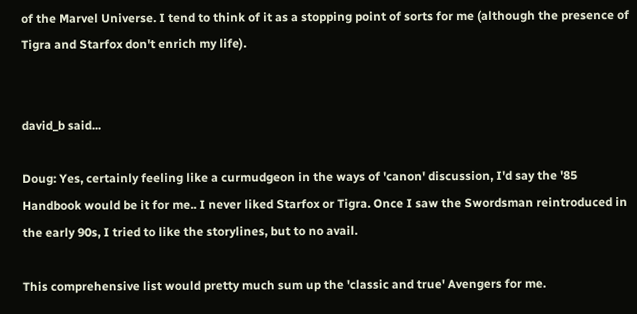of the Marvel Universe. I tend to think of it as a stopping point of sorts for me (although the presence of Tigra and Starfox don't enrich my life).


david_b said...

Doug: Yes, certainly feeling like a curmudgeon in the ways of 'canon' discussion, I'd say the '85 Handbook would be it for me.. I never liked Starfox or Tigra. Once I saw the Swordsman reintroduced in the early 90s, I tried to like the storylines, but to no avail.

This comprehensive list would pretty much sum up the 'classic and true' Avengers for me.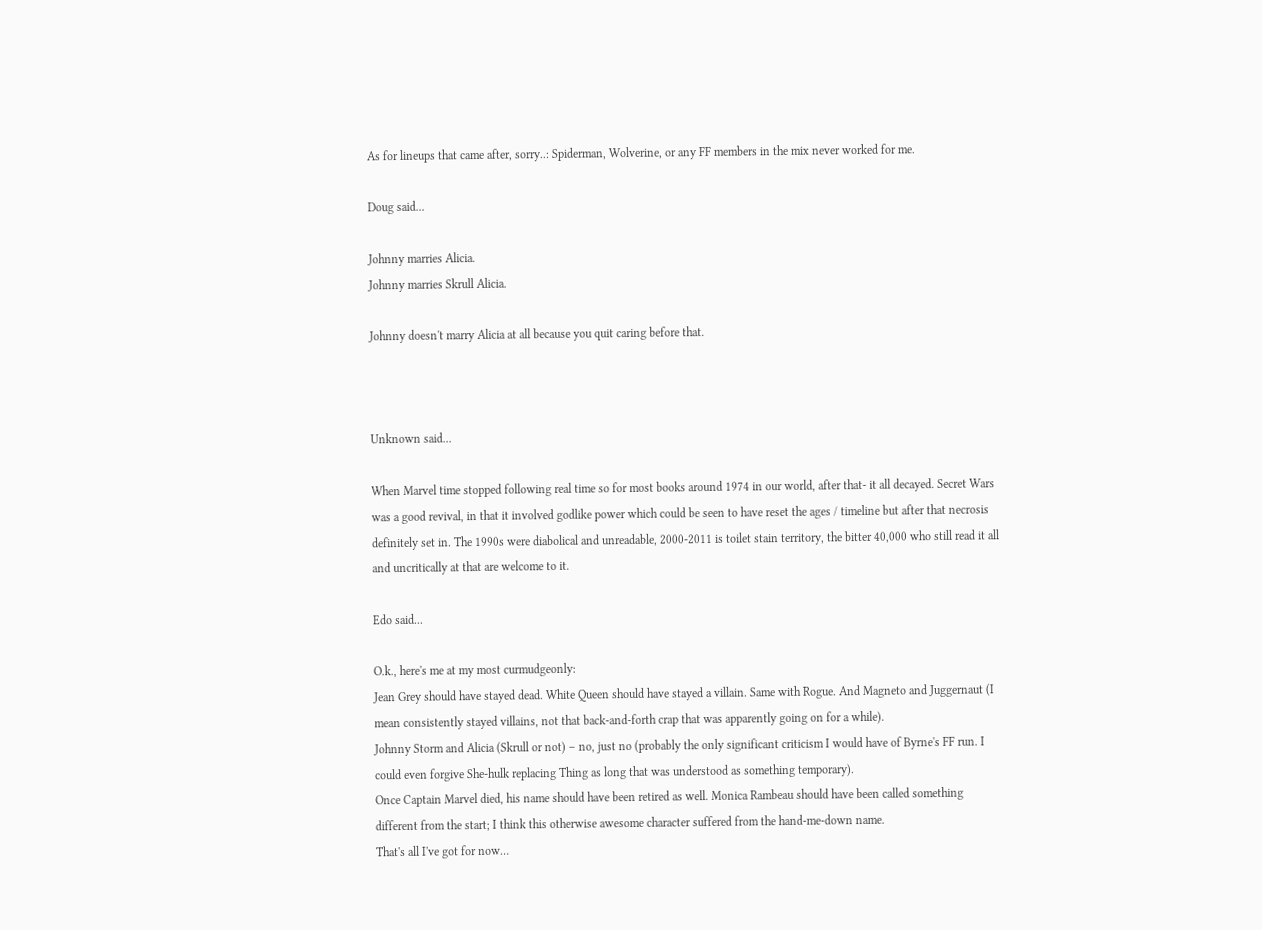As for lineups that came after, sorry..: Spiderman, Wolverine, or any FF members in the mix never worked for me.

Doug said...

Johnny marries Alicia.
Johnny marries Skrull Alicia.

Johnny doesn't marry Alicia at all because you quit caring before that.



Unknown said...

When Marvel time stopped following real time so for most books around 1974 in our world, after that- it all decayed. Secret Wars was a good revival, in that it involved godlike power which could be seen to have reset the ages / timeline but after that necrosis definitely set in. The 1990s were diabolical and unreadable, 2000-2011 is toilet stain territory, the bitter 40,000 who still read it all and uncritically at that are welcome to it.

Edo said...

O.k., here's me at my most curmudgeonly:
Jean Grey should have stayed dead. White Queen should have stayed a villain. Same with Rogue. And Magneto and Juggernaut (I mean consistently stayed villains, not that back-and-forth crap that was apparently going on for a while).
Johnny Storm and Alicia (Skrull or not) – no, just no (probably the only significant criticism I would have of Byrne's FF run. I could even forgive She-hulk replacing Thing as long that was understood as something temporary).
Once Captain Marvel died, his name should have been retired as well. Monica Rambeau should have been called something different from the start; I think this otherwise awesome character suffered from the hand-me-down name.
That's all I've got for now…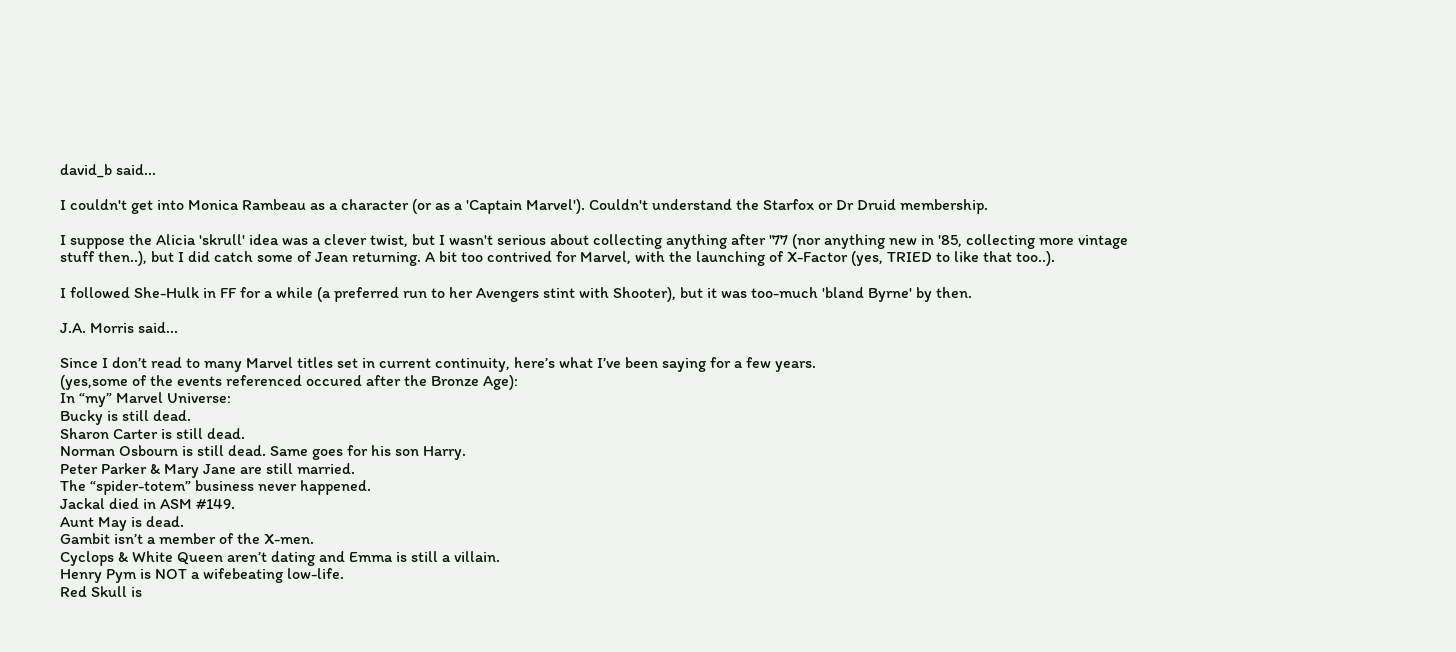david_b said...

I couldn't get into Monica Rambeau as a character (or as a 'Captain Marvel'). Couldn't understand the Starfox or Dr Druid membership.

I suppose the Alicia 'skrull' idea was a clever twist, but I wasn't serious about collecting anything after '77 (nor anything new in '85, collecting more vintage stuff then..), but I did catch some of Jean returning. A bit too contrived for Marvel, with the launching of X-Factor (yes, TRIED to like that too..).

I followed She-Hulk in FF for a while (a preferred run to her Avengers stint with Shooter), but it was too-much 'bland Byrne' by then.

J.A. Morris said...

Since I don’t read to many Marvel titles set in current continuity, here’s what I’ve been saying for a few years.
(yes,some of the events referenced occured after the Bronze Age):
In “my” Marvel Universe:
Bucky is still dead.
Sharon Carter is still dead.
Norman Osbourn is still dead. Same goes for his son Harry.
Peter Parker & Mary Jane are still married.
The “spider-totem” business never happened.
Jackal died in ASM #149.
Aunt May is dead.
Gambit isn’t a member of the X-men.
Cyclops & White Queen aren’t dating and Emma is still a villain.
Henry Pym is NOT a wifebeating low-life.
Red Skull is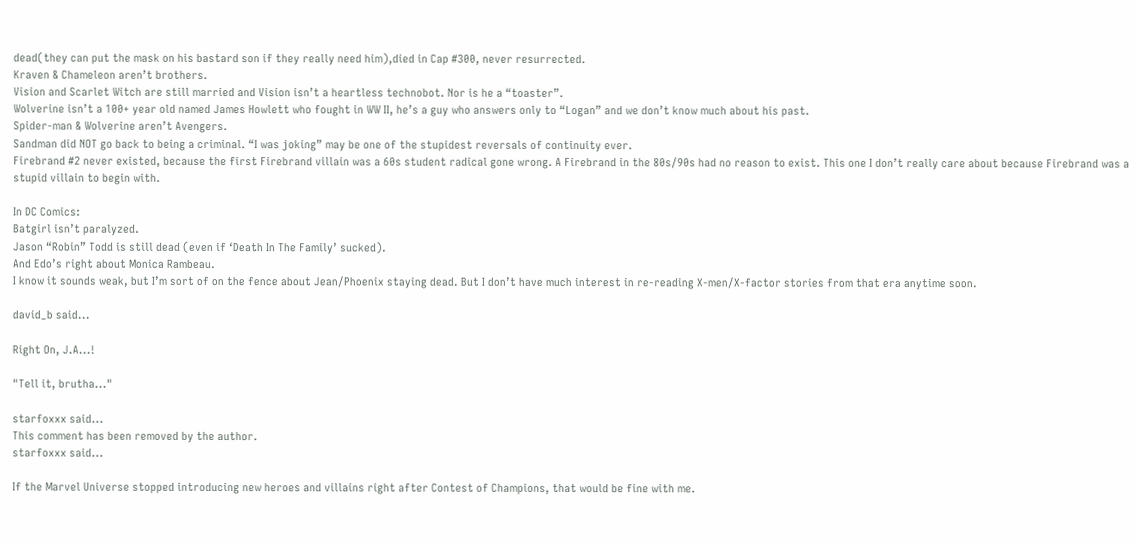dead(they can put the mask on his bastard son if they really need him),died in Cap #300, never resurrected.
Kraven & Chameleon aren’t brothers.
Vision and Scarlet Witch are still married and Vision isn’t a heartless technobot. Nor is he a “toaster”.
Wolverine isn’t a 100+ year old named James Howlett who fought in WW II, he’s a guy who answers only to “Logan” and we don’t know much about his past.
Spider-man & Wolverine aren’t Avengers.
Sandman did NOT go back to being a criminal. “I was joking” may be one of the stupidest reversals of continuity ever.
Firebrand #2 never existed, because the first Firebrand villain was a 60s student radical gone wrong. A Firebrand in the 80s/90s had no reason to exist. This one I don’t really care about because Firebrand was a stupid villain to begin with.

In DC Comics:
Batgirl isn’t paralyzed.
Jason “Robin” Todd is still dead (even if ‘Death In The Family’ sucked).
And Edo’s right about Monica Rambeau.
I know it sounds weak, but I’m sort of on the fence about Jean/Phoenix staying dead. But I don’t have much interest in re-reading X-men/X-factor stories from that era anytime soon.

david_b said...

Right On, J.A...!

"Tell it, brutha..."

starfoxxx said...
This comment has been removed by the author.
starfoxxx said...

If the Marvel Universe stopped introducing new heroes and villains right after Contest of Champions, that would be fine with me.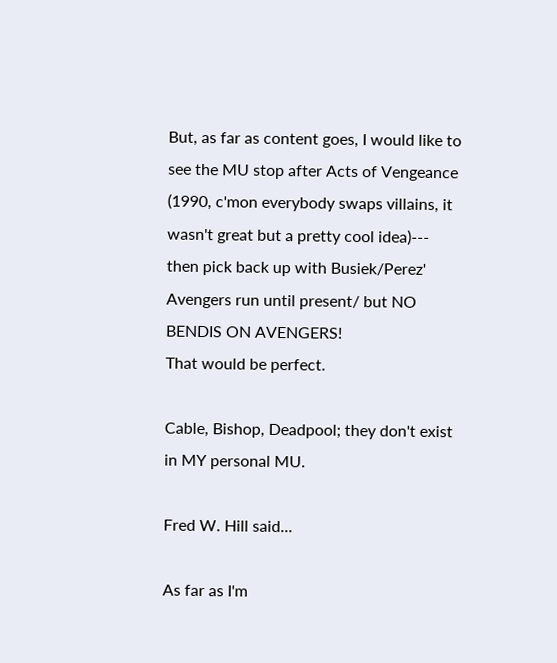But, as far as content goes, I would like to see the MU stop after Acts of Vengeance (1990, c'mon everybody swaps villains, it wasn't great but a pretty cool idea)---
then pick back up with Busiek/Perez' Avengers run until present/ but NO BENDIS ON AVENGERS!
That would be perfect.

Cable, Bishop, Deadpool; they don't exist in MY personal MU.

Fred W. Hill said...

As far as I'm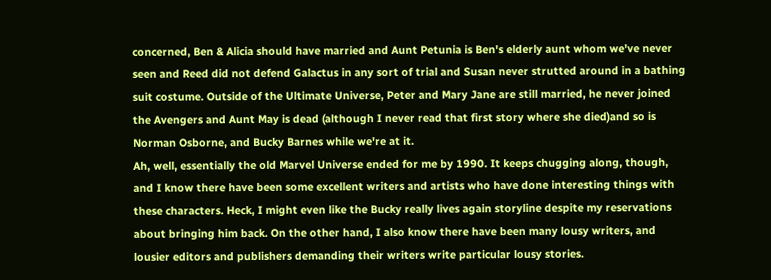concerned, Ben & Alicia should have married and Aunt Petunia is Ben's elderly aunt whom we've never seen and Reed did not defend Galactus in any sort of trial and Susan never strutted around in a bathing suit costume. Outside of the Ultimate Universe, Peter and Mary Jane are still married, he never joined the Avengers and Aunt May is dead (although I never read that first story where she died)and so is Norman Osborne, and Bucky Barnes while we're at it.
Ah, well, essentially the old Marvel Universe ended for me by 1990. It keeps chugging along, though, and I know there have been some excellent writers and artists who have done interesting things with these characters. Heck, I might even like the Bucky really lives again storyline despite my reservations about bringing him back. On the other hand, I also know there have been many lousy writers, and lousier editors and publishers demanding their writers write particular lousy stories.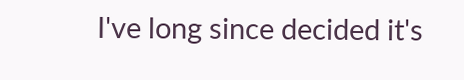I've long since decided it's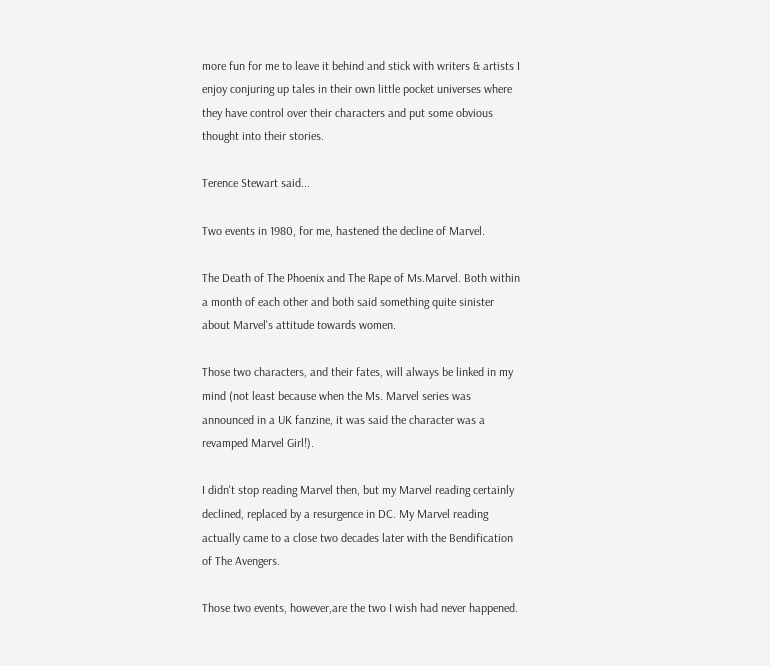more fun for me to leave it behind and stick with writers & artists I enjoy conjuring up tales in their own little pocket universes where they have control over their characters and put some obvious thought into their stories.

Terence Stewart said...

Two events in 1980, for me, hastened the decline of Marvel.

The Death of The Phoenix and The Rape of Ms.Marvel. Both within a month of each other and both said something quite sinister about Marvel's attitude towards women.

Those two characters, and their fates, will always be linked in my mind (not least because when the Ms. Marvel series was announced in a UK fanzine, it was said the character was a revamped Marvel Girl!).

I didn't stop reading Marvel then, but my Marvel reading certainly declined, replaced by a resurgence in DC. My Marvel reading actually came to a close two decades later with the Bendification of The Avengers.

Those two events, however,are the two I wish had never happened.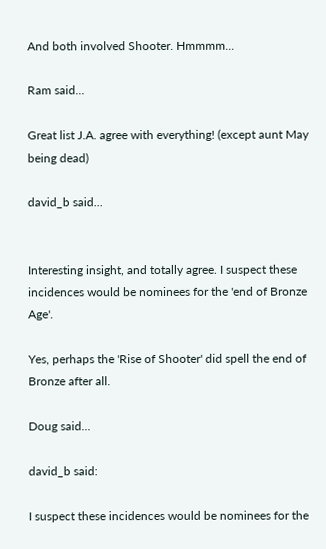And both involved Shooter. Hmmmm...

Ram said...

Great list J.A. agree with everything! (except aunt May being dead)

david_b said...


Interesting insight, and totally agree. I suspect these incidences would be nominees for the 'end of Bronze Age'.

Yes, perhaps the 'Rise of Shooter' did spell the end of Bronze after all.

Doug said...

david_b said:

I suspect these incidences would be nominees for the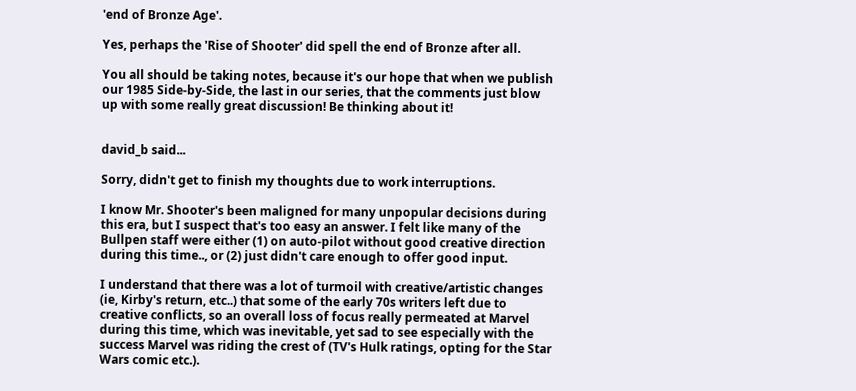'end of Bronze Age'.

Yes, perhaps the 'Rise of Shooter' did spell the end of Bronze after all.

You all should be taking notes, because it's our hope that when we publish our 1985 Side-by-Side, the last in our series, that the comments just blow up with some really great discussion! Be thinking about it!


david_b said...

Sorry, didn't get to finish my thoughts due to work interruptions.

I know Mr. Shooter's been maligned for many unpopular decisions during this era, but I suspect that's too easy an answer. I felt like many of the Bullpen staff were either (1) on auto-pilot without good creative direction during this time.., or (2) just didn't care enough to offer good input.

I understand that there was a lot of turmoil with creative/artistic changes (ie, Kirby's return, etc..) that some of the early 70s writers left due to creative conflicts, so an overall loss of focus really permeated at Marvel during this time, which was inevitable, yet sad to see especially with the success Marvel was riding the crest of (TV's Hulk ratings, opting for the Star Wars comic etc.).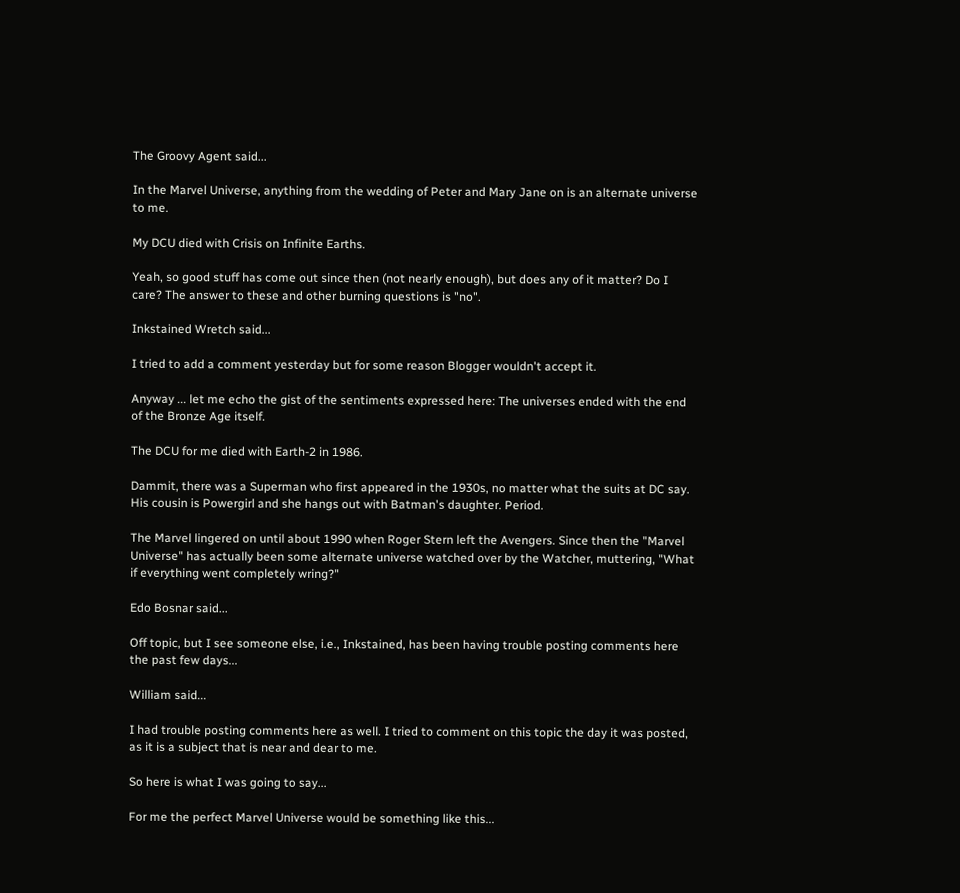The Groovy Agent said...

In the Marvel Universe, anything from the wedding of Peter and Mary Jane on is an alternate universe to me.

My DCU died with Crisis on Infinite Earths.

Yeah, so good stuff has come out since then (not nearly enough), but does any of it matter? Do I care? The answer to these and other burning questions is "no".

Inkstained Wretch said...

I tried to add a comment yesterday but for some reason Blogger wouldn't accept it.

Anyway ... let me echo the gist of the sentiments expressed here: The universes ended with the end of the Bronze Age itself.

The DCU for me died with Earth-2 in 1986.

Dammit, there was a Superman who first appeared in the 1930s, no matter what the suits at DC say. His cousin is Powergirl and she hangs out with Batman's daughter. Period.

The Marvel lingered on until about 1990 when Roger Stern left the Avengers. Since then the "Marvel Universe" has actually been some alternate universe watched over by the Watcher, muttering, "What if everything went completely wring?"

Edo Bosnar said...

Off topic, but I see someone else, i.e., Inkstained, has been having trouble posting comments here the past few days...

William said...

I had trouble posting comments here as well. I tried to comment on this topic the day it was posted, as it is a subject that is near and dear to me.

So here is what I was going to say...

For me the perfect Marvel Universe would be something like this...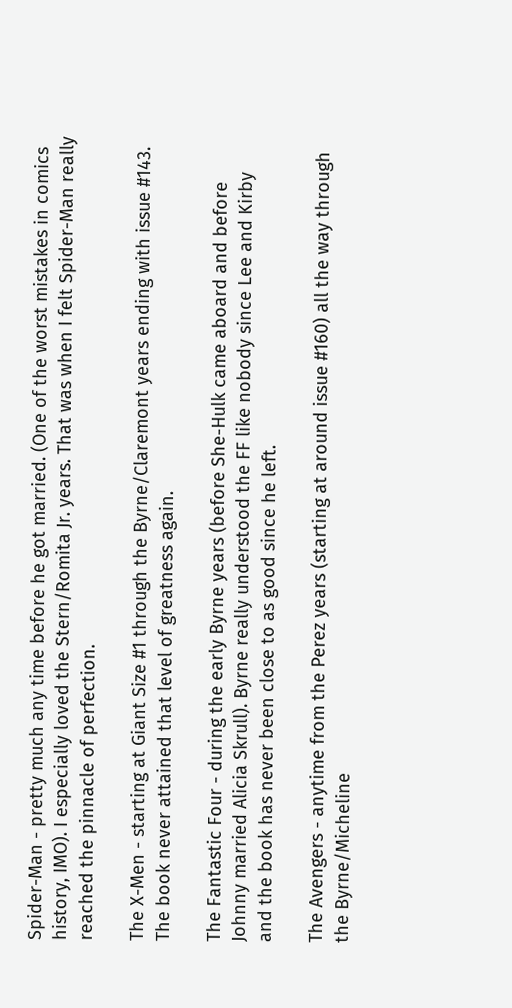Spider-Man - pretty much any time before he got married. (One of the worst mistakes in comics history, IMO). I especially loved the Stern/Romita Jr. years. That was when I felt Spider-Man really reached the pinnacle of perfection.

The X-Men - starting at Giant Size #1 through the Byrne/Claremont years ending with issue #143. The book never attained that level of greatness again.

The Fantastic Four - during the early Byrne years (before She-Hulk came aboard and before Johnny married Alicia Skrull). Byrne really understood the FF like nobody since Lee and Kirby and the book has never been close to as good since he left.

The Avengers - anytime from the Perez years (starting at around issue #160) all the way through the Byrne/Micheline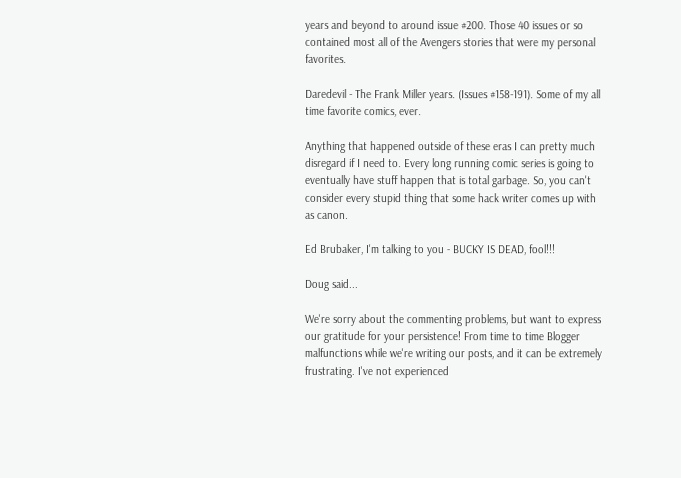years and beyond to around issue #200. Those 40 issues or so contained most all of the Avengers stories that were my personal favorites.

Daredevil - The Frank Miller years. (Issues #158-191). Some of my all time favorite comics, ever.

Anything that happened outside of these eras I can pretty much disregard if I need to. Every long running comic series is going to eventually have stuff happen that is total garbage. So, you can't consider every stupid thing that some hack writer comes up with as canon.

Ed Brubaker, I'm talking to you - BUCKY IS DEAD, fool!!!

Doug said...

We're sorry about the commenting problems, but want to express our gratitude for your persistence! From time to time Blogger malfunctions while we're writing our posts, and it can be extremely frustrating. I've not experienced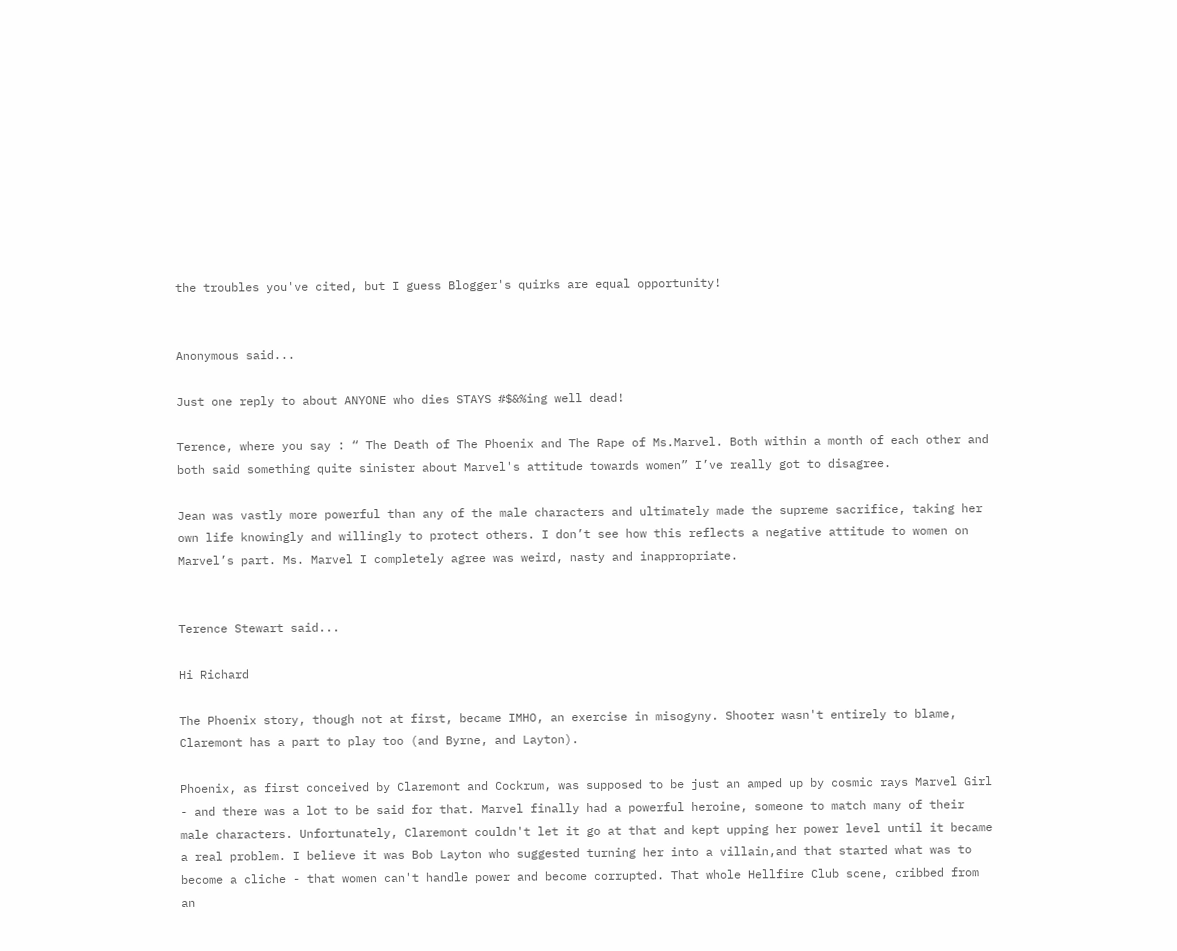the troubles you've cited, but I guess Blogger's quirks are equal opportunity!


Anonymous said...

Just one reply to about ANYONE who dies STAYS #$&%ing well dead!

Terence, where you say : “ The Death of The Phoenix and The Rape of Ms.Marvel. Both within a month of each other and both said something quite sinister about Marvel's attitude towards women” I’ve really got to disagree.

Jean was vastly more powerful than any of the male characters and ultimately made the supreme sacrifice, taking her own life knowingly and willingly to protect others. I don’t see how this reflects a negative attitude to women on Marvel’s part. Ms. Marvel I completely agree was weird, nasty and inappropriate.


Terence Stewart said...

Hi Richard

The Phoenix story, though not at first, became IMHO, an exercise in misogyny. Shooter wasn't entirely to blame, Claremont has a part to play too (and Byrne, and Layton).

Phoenix, as first conceived by Claremont and Cockrum, was supposed to be just an amped up by cosmic rays Marvel Girl - and there was a lot to be said for that. Marvel finally had a powerful heroine, someone to match many of their male characters. Unfortunately, Claremont couldn't let it go at that and kept upping her power level until it became a real problem. I believe it was Bob Layton who suggested turning her into a villain,and that started what was to become a cliche - that women can't handle power and become corrupted. That whole Hellfire Club scene, cribbed from an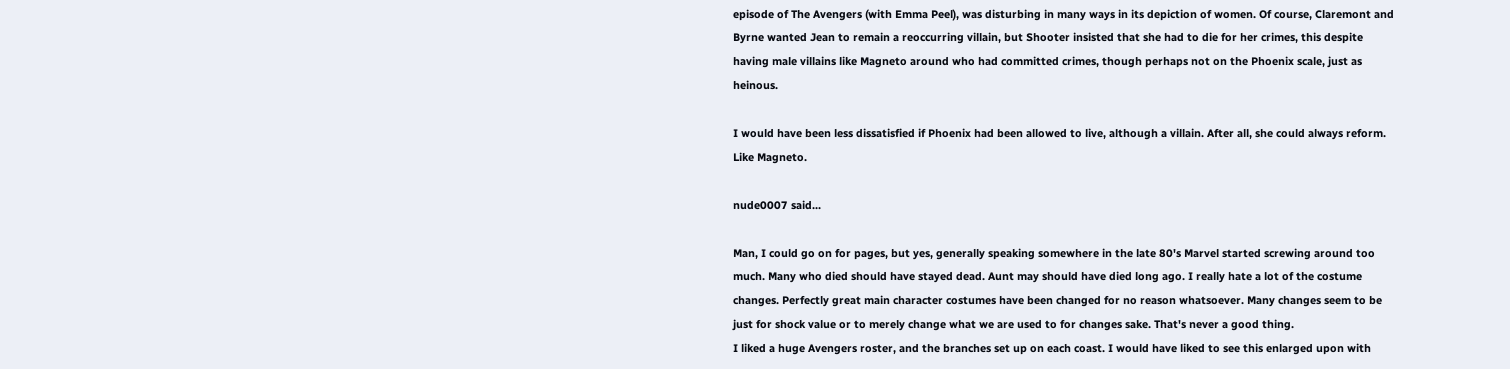episode of The Avengers (with Emma Peel), was disturbing in many ways in its depiction of women. Of course, Claremont and Byrne wanted Jean to remain a reoccurring villain, but Shooter insisted that she had to die for her crimes, this despite having male villains like Magneto around who had committed crimes, though perhaps not on the Phoenix scale, just as heinous.

I would have been less dissatisfied if Phoenix had been allowed to live, although a villain. After all, she could always reform. Like Magneto.

nude0007 said...

Man, I could go on for pages, but yes, generally speaking somewhere in the late 80's Marvel started screwing around too much. Many who died should have stayed dead. Aunt may should have died long ago. I really hate a lot of the costume changes. Perfectly great main character costumes have been changed for no reason whatsoever. Many changes seem to be just for shock value or to merely change what we are used to for changes sake. That's never a good thing.
I liked a huge Avengers roster, and the branches set up on each coast. I would have liked to see this enlarged upon with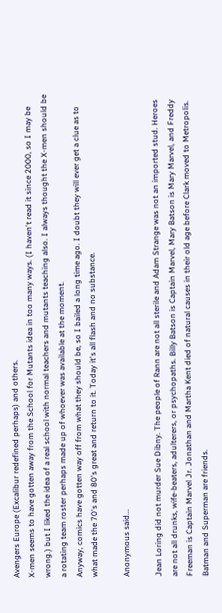Avengers Europe (Excalibur redefined perhaps) and others.
X-men seems to have gotten away from the School for Mutants idea in too many ways. (I haven't read it since 2000, so I may be wrong.) but I liked the idea of a real school with normal teachers and mutants teaching also. I always thought the X-men should be a rotating team roster perhaps made up of whoever was available at the moment.
Anyway, comics have gotten way off from what they should be, so I bailed a long time ago. I doubt they will ever get a clue as to what made the 70's and 80's great and return to it. Today it's all flash and no substance.

Anonymous said...

Jean Loring did not murder Sue Dibny. The people of Rann are not all sterile and Adam Strange was not an imported stud. Heroes are not all drunks, wife-beaters, adulterers, or psychopaths. Billy Batson is Captain Marvel, Mary Batson is Mary Marvel, and Freddy Freeman is Captain Marvel Jr. Jonathan and Martha Kent died of natural causes in their old age before Clark moved to Metropolis. Batman and Superman are friends.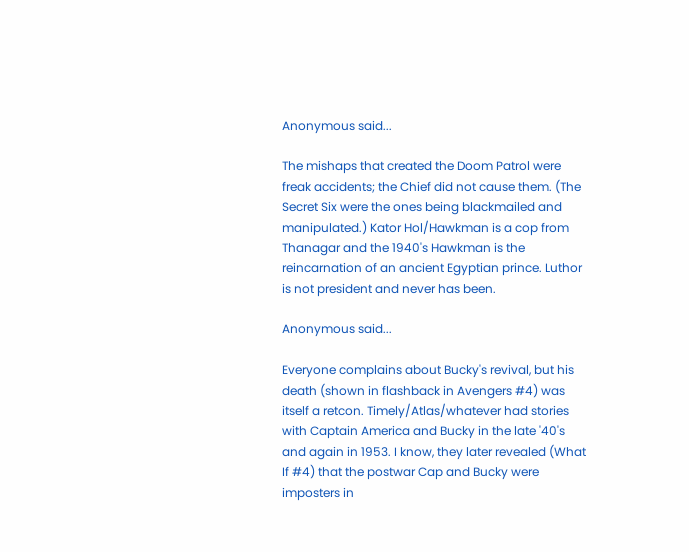Anonymous said...

The mishaps that created the Doom Patrol were freak accidents; the Chief did not cause them. (The Secret Six were the ones being blackmailed and manipulated.) Kator Hol/Hawkman is a cop from Thanagar and the 1940's Hawkman is the reincarnation of an ancient Egyptian prince. Luthor is not president and never has been.

Anonymous said...

Everyone complains about Bucky's revival, but his death (shown in flashback in Avengers #4) was itself a retcon. Timely/Atlas/whatever had stories with Captain America and Bucky in the late '40's and again in 1953. I know, they later revealed (What If #4) that the postwar Cap and Bucky were imposters in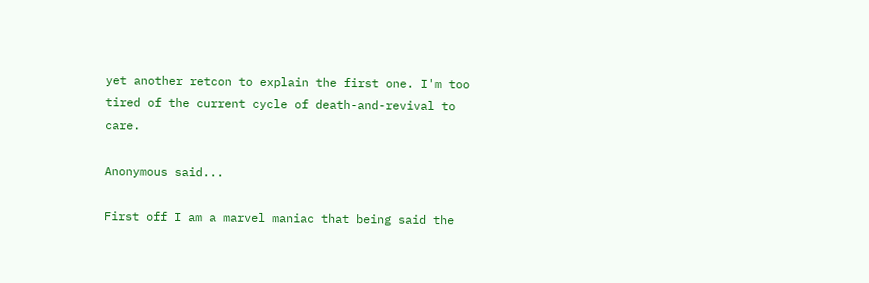yet another retcon to explain the first one. I'm too tired of the current cycle of death-and-revival to care.

Anonymous said...

First off I am a marvel maniac that being said the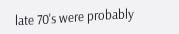late 70's were probably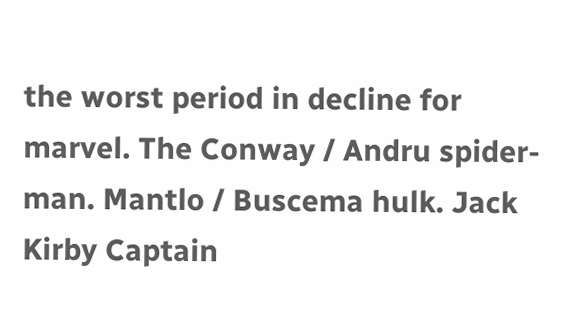the worst period in decline for marvel. The Conway / Andru spider-man. Mantlo / Buscema hulk. Jack Kirby Captain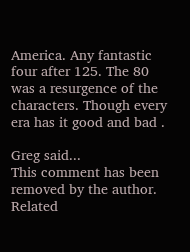America. Any fantastic four after 125. The 80 was a resurgence of the characters. Though every era has it good and bad .

Greg said...
This comment has been removed by the author.
Related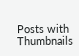Posts with Thumbnails